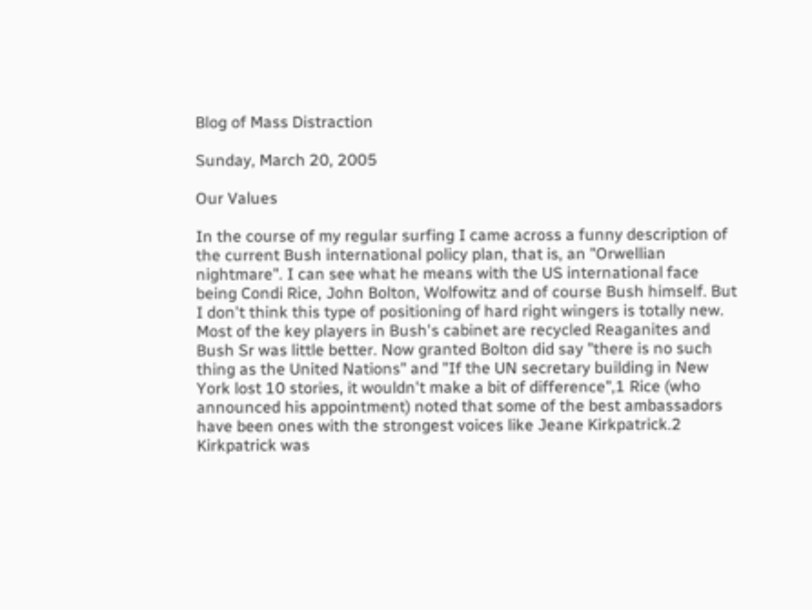Blog of Mass Distraction

Sunday, March 20, 2005

Our Values

In the course of my regular surfing I came across a funny description of the current Bush international policy plan, that is, an "Orwellian nightmare". I can see what he means with the US international face being Condi Rice, John Bolton, Wolfowitz and of course Bush himself. But I don't think this type of positioning of hard right wingers is totally new. Most of the key players in Bush's cabinet are recycled Reaganites and Bush Sr was little better. Now granted Bolton did say "there is no such thing as the United Nations" and "If the UN secretary building in New York lost 10 stories, it wouldn't make a bit of difference",1 Rice (who announced his appointment) noted that some of the best ambassadors have been ones with the strongest voices like Jeane Kirkpatrick.2 Kirkpatrick was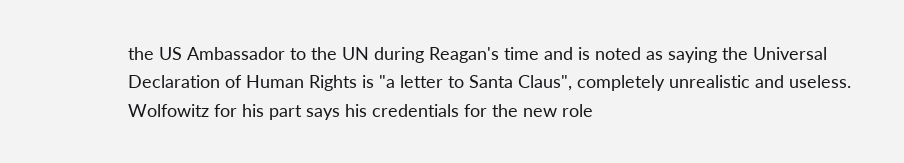the US Ambassador to the UN during Reagan's time and is noted as saying the Universal Declaration of Human Rights is "a letter to Santa Claus", completely unrealistic and useless.
Wolfowitz for his part says his credentials for the new role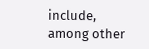include, among other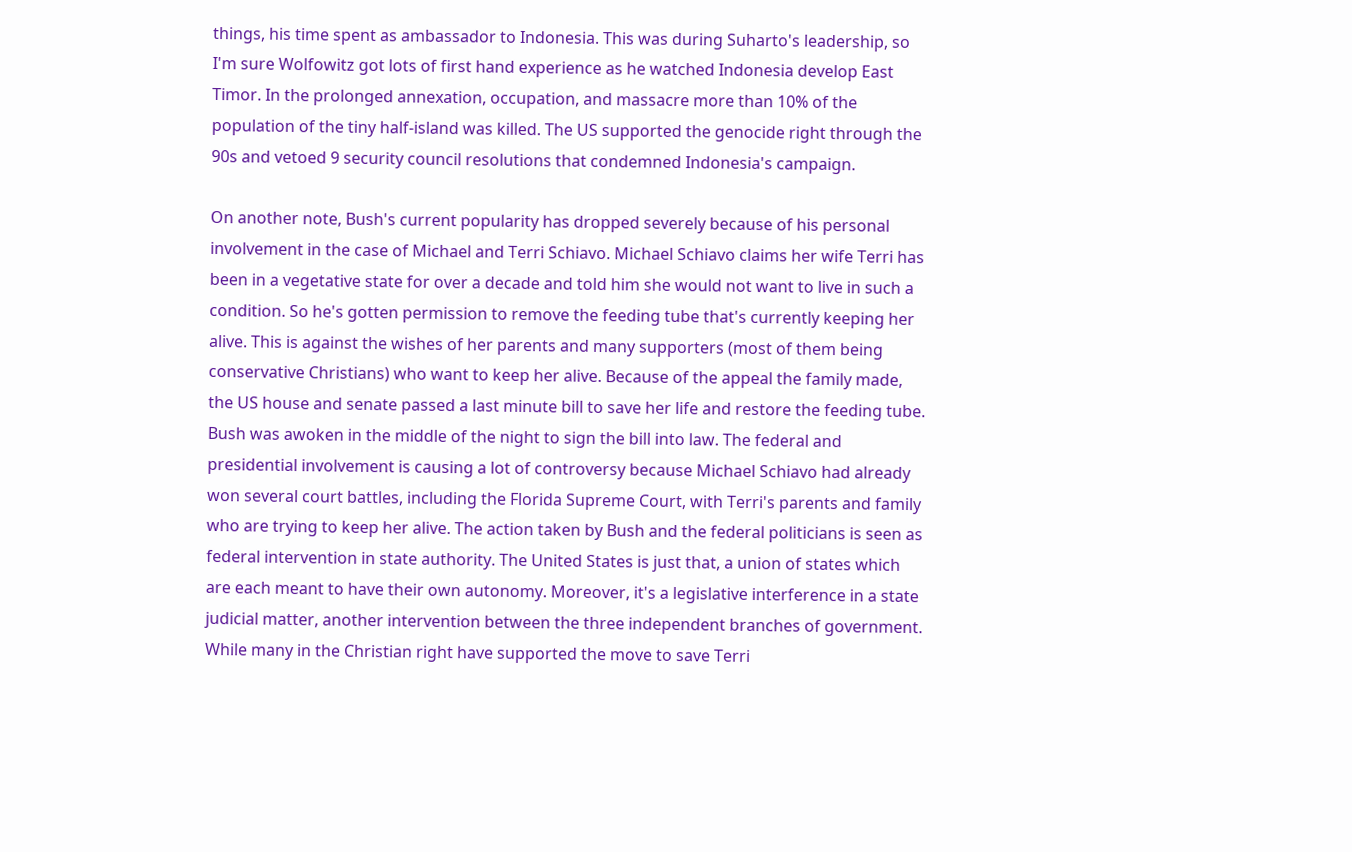things, his time spent as ambassador to Indonesia. This was during Suharto's leadership, so I'm sure Wolfowitz got lots of first hand experience as he watched Indonesia develop East Timor. In the prolonged annexation, occupation, and massacre more than 10% of the population of the tiny half-island was killed. The US supported the genocide right through the 90s and vetoed 9 security council resolutions that condemned Indonesia's campaign.

On another note, Bush's current popularity has dropped severely because of his personal involvement in the case of Michael and Terri Schiavo. Michael Schiavo claims her wife Terri has been in a vegetative state for over a decade and told him she would not want to live in such a condition. So he's gotten permission to remove the feeding tube that's currently keeping her alive. This is against the wishes of her parents and many supporters (most of them being conservative Christians) who want to keep her alive. Because of the appeal the family made, the US house and senate passed a last minute bill to save her life and restore the feeding tube. Bush was awoken in the middle of the night to sign the bill into law. The federal and presidential involvement is causing a lot of controversy because Michael Schiavo had already won several court battles, including the Florida Supreme Court, with Terri's parents and family who are trying to keep her alive. The action taken by Bush and the federal politicians is seen as federal intervention in state authority. The United States is just that, a union of states which are each meant to have their own autonomy. Moreover, it's a legislative interference in a state judicial matter, another intervention between the three independent branches of government. While many in the Christian right have supported the move to save Terri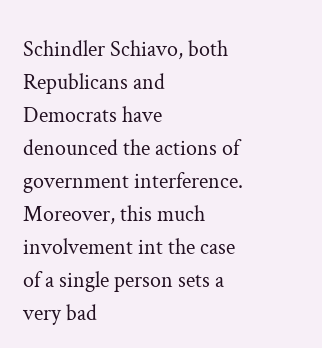Schindler Schiavo, both Republicans and Democrats have denounced the actions of government interference. Moreover, this much involvement int the case of a single person sets a very bad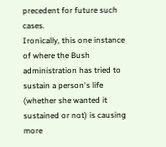precedent for future such cases.
Ironically, this one instance of where the Bush administration has tried to sustain a person's life (whether she wanted it sustained or not) is causing more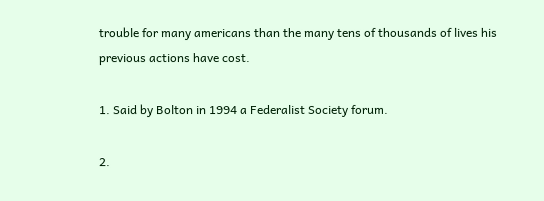trouble for many americans than the many tens of thousands of lives his previous actions have cost.

1. Said by Bolton in 1994 a Federalist Society forum.

2.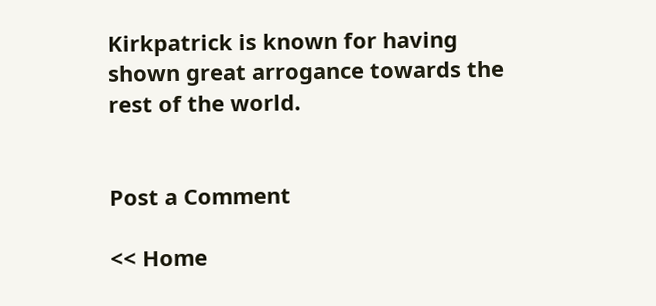Kirkpatrick is known for having shown great arrogance towards the rest of the world.


Post a Comment

<< Home